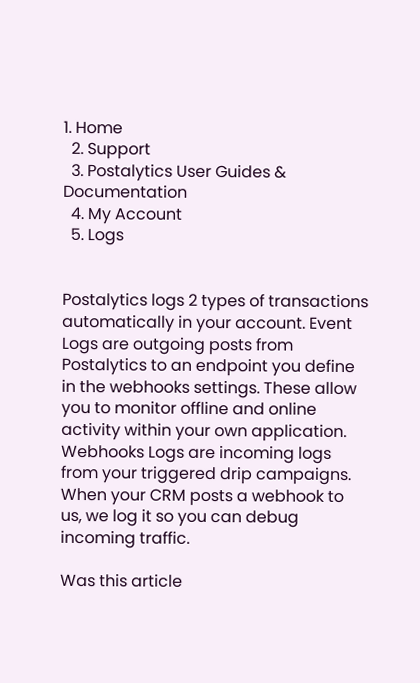1. Home
  2. Support
  3. Postalytics User Guides & Documentation
  4. My Account
  5. Logs


Postalytics logs 2 types of transactions automatically in your account. Event Logs are outgoing posts from Postalytics to an endpoint you define in the webhooks settings. These allow you to monitor offline and online activity within your own application. Webhooks Logs are incoming logs from your triggered drip campaigns. When your CRM posts a webhook to us, we log it so you can debug incoming traffic.

Was this article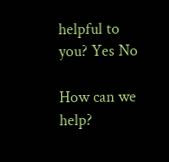helpful to you? Yes No

How can we help?